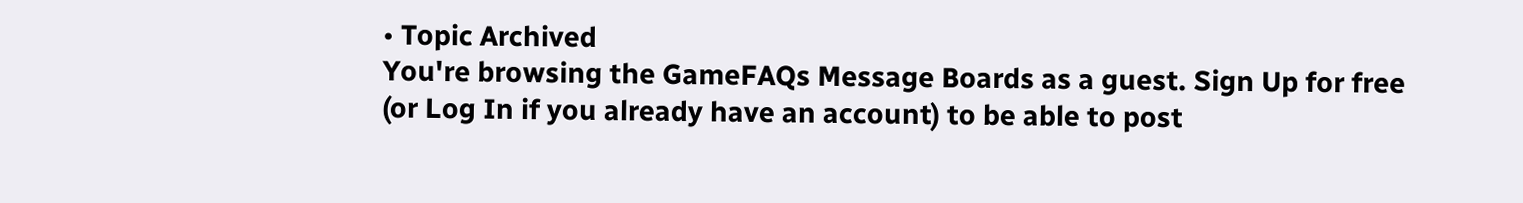• Topic Archived
You're browsing the GameFAQs Message Boards as a guest. Sign Up for free (or Log In if you already have an account) to be able to post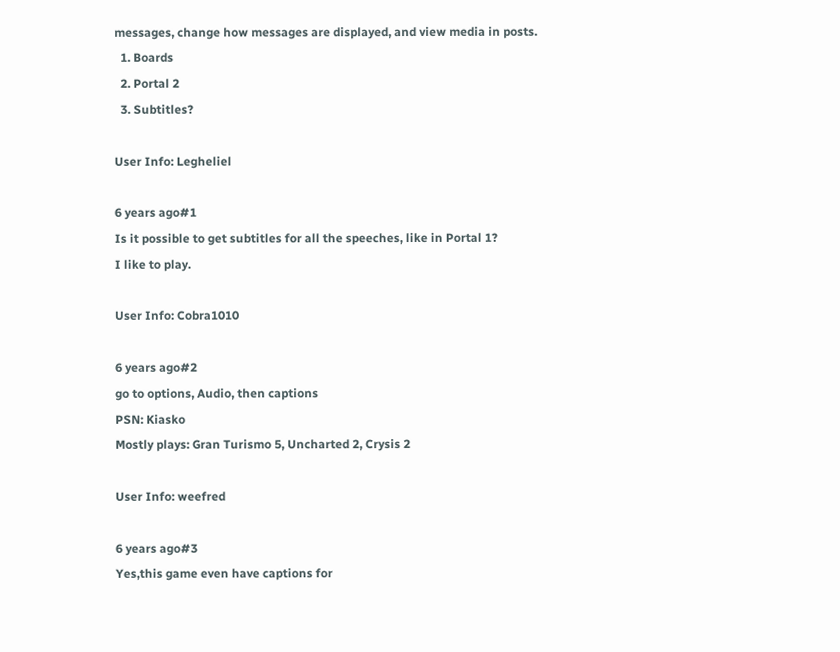messages, change how messages are displayed, and view media in posts.
  1. Boards
  2. Portal 2
  3. Subtitles?

User Info: Legheliel

6 years ago#1
Is it possible to get subtitles for all the speeches, like in Portal 1?
I like to play.

User Info: Cobra1010

6 years ago#2
go to options, Audio, then captions
PSN: Kiasko
Mostly plays: Gran Turismo 5, Uncharted 2, Crysis 2

User Info: weefred

6 years ago#3
Yes,this game even have captions for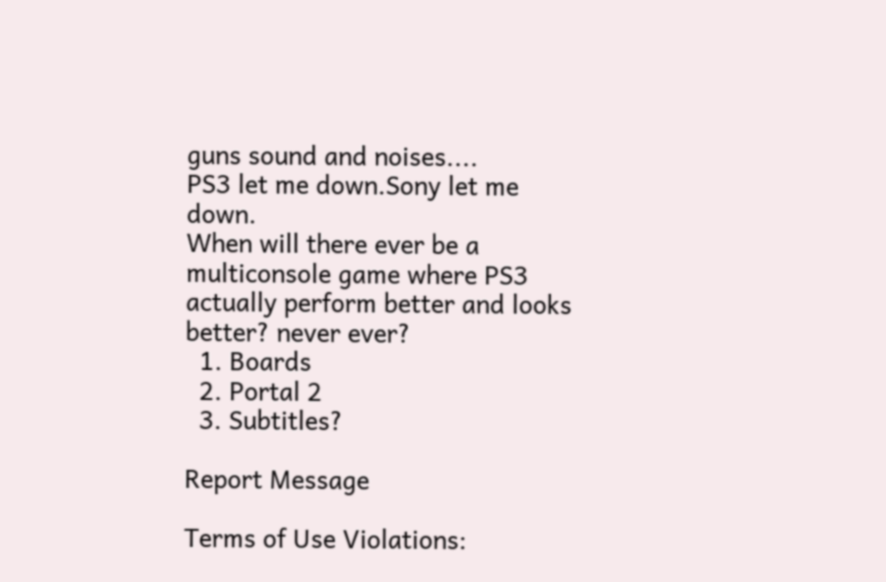guns sound and noises....
PS3 let me down.Sony let me down.
When will there ever be a multiconsole game where PS3 actually perform better and looks better? never ever?
  1. Boards
  2. Portal 2
  3. Subtitles?

Report Message

Terms of Use Violations: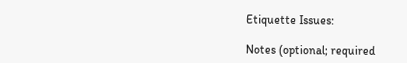Etiquette Issues:

Notes (optional; required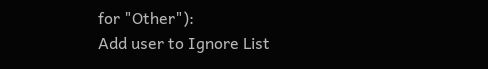for "Other"):
Add user to Ignore List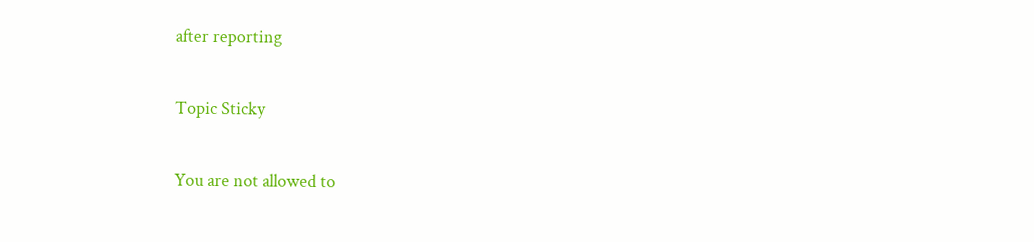after reporting

Topic Sticky

You are not allowed to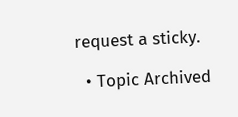request a sticky.

  • Topic Archived